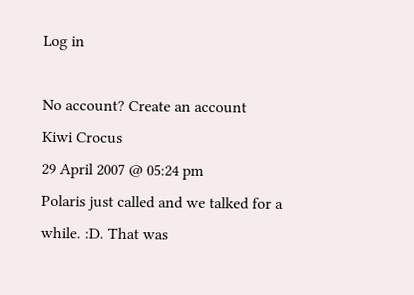Log in

No account? Create an account
Kiwi Crocus
29 April 2007 @ 05:24 pm
Polaris just called and we talked for a while. :D. That was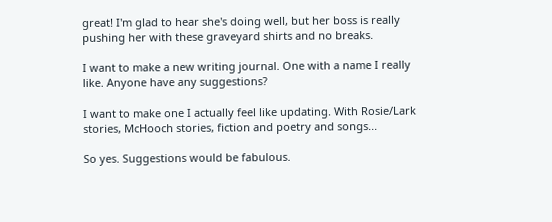great! I'm glad to hear she's doing well, but her boss is really pushing her with these graveyard shirts and no breaks.

I want to make a new writing journal. One with a name I really like. Anyone have any suggestions?

I want to make one I actually feel like updating. With Rosie/Lark stories, McHooch stories, fiction and poetry and songs...

So yes. Suggestions would be fabulous.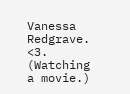Vanessa Redgrave. <3. (Watching a movie.)